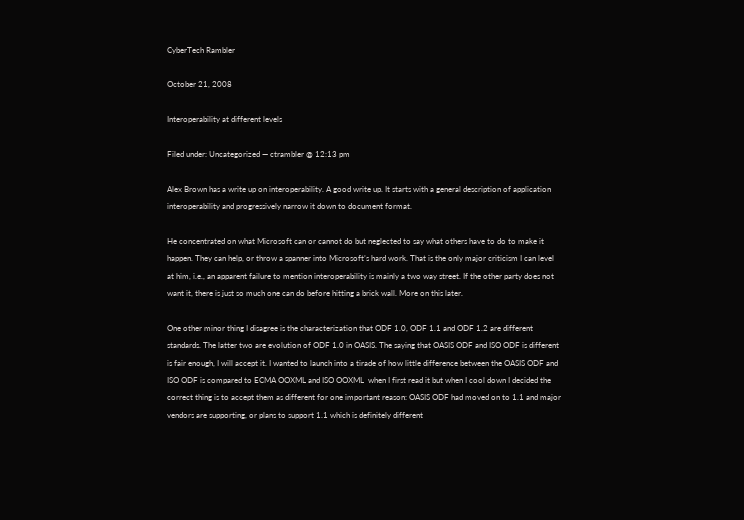CyberTech Rambler

October 21, 2008

Interoperability at different levels

Filed under: Uncategorized — ctrambler @ 12:13 pm

Alex Brown has a write up on interoperability. A good write up. It starts with a general description of application interoperability and progressively narrow it down to document format.

He concentrated on what Microsoft can or cannot do but neglected to say what others have to do to make it happen. They can help, or throw a spanner into Microsoft’s hard work. That is the only major criticism I can level at him, i.e., an apparent failure to mention interoperability is mainly a two way street. If the other party does not want it, there is just so much one can do before hitting a brick wall. More on this later.

One other minor thing I disagree is the characterization that ODF 1.0, ODF 1.1 and ODF 1.2 are different standards. The latter two are evolution of ODF 1.0 in OASIS. The saying that OASIS ODF and ISO ODF is different is fair enough, I will accept it. I wanted to launch into a tirade of how little difference between the OASIS ODF and ISO ODF is compared to ECMA OOXML and ISO OOXML  when I first read it but when I cool down I decided the correct thing is to accept them as different for one important reason: OASIS ODF had moved on to 1.1 and major vendors are supporting, or plans to support 1.1 which is definitely different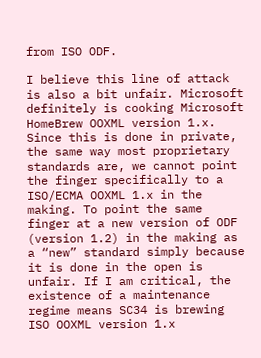from ISO ODF.

I believe this line of attack is also a bit unfair. Microsoft definitely is cooking Microsoft HomeBrew OOXML version 1.x. Since this is done in private, the same way most proprietary standards are, we cannot point the finger specifically to a ISO/ECMA OOXML 1.x in the making. To point the same finger at a new version of ODF (version 1.2) in the making as a “new” standard simply because it is done in the open is unfair. If I am critical, the existence of a maintenance regime means SC34 is brewing ISO OOXML version 1.x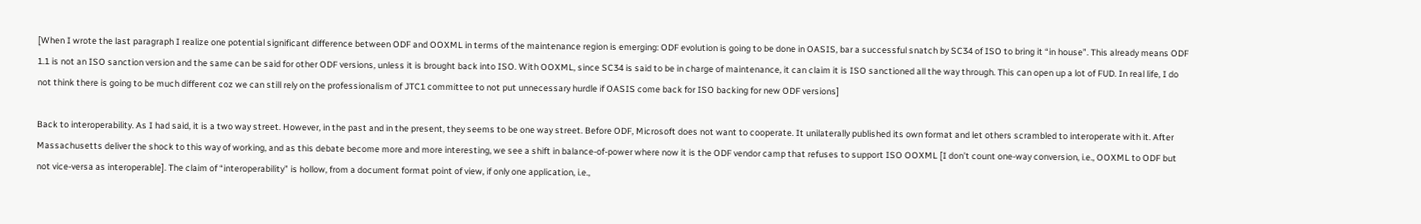[When I wrote the last paragraph I realize one potential significant difference between ODF and OOXML in terms of the maintenance region is emerging: ODF evolution is going to be done in OASIS, bar a successful snatch by SC34 of ISO to bring it “in house”. This already means ODF 1.1 is not an ISO sanction version and the same can be said for other ODF versions, unless it is brought back into ISO. With OOXML, since SC34 is said to be in charge of maintenance, it can claim it is ISO sanctioned all the way through. This can open up a lot of FUD. In real life, I do not think there is going to be much different coz we can still rely on the professionalism of JTC1 committee to not put unnecessary hurdle if OASIS come back for ISO backing for new ODF versions]

Back to interoperability. As I had said, it is a two way street. However, in the past and in the present, they seems to be one way street. Before ODF, Microsoft does not want to cooperate. It unilaterally published its own format and let others scrambled to interoperate with it. After Massachusetts deliver the shock to this way of working, and as this debate become more and more interesting, we see a shift in balance-of-power where now it is the ODF vendor camp that refuses to support ISO OOXML [I don’t count one-way conversion, i.e., OOXML to ODF but not vice-versa as interoperable]. The claim of “interoperability” is hollow, from a document format point of view, if only one application, i.e.,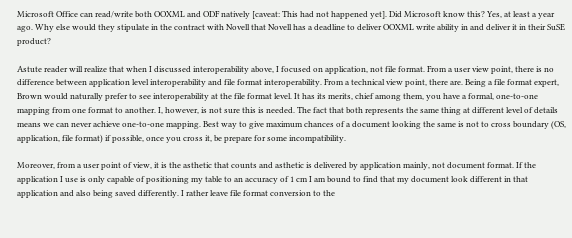Microsoft Office can read/write both OOXML and ODF natively [caveat: This had not happened yet]. Did Microsoft know this? Yes, at least a year ago. Why else would they stipulate in the contract with Novell that Novell has a deadline to deliver OOXML write ability in and deliver it in their SuSE product?

Astute reader will realize that when I discussed interoperability above, I focused on application, not file format. From a user view point, there is no difference between application level interoperability and file format interoperability. From a technical view point, there are. Being a file format expert, Brown would naturally prefer to see interoperability at the file format level. It has its merits, chief among them, you have a formal, one-to-one mapping from one format to another. I, however, is not sure this is needed. The fact that both represents the same thing at different level of details means we can never achieve one-to-one mapping. Best way to give maximum chances of a document looking the same is not to cross boundary (OS, application, file format) if possible, once you cross it, be prepare for some incompatibility.

Moreover, from a user point of view, it is the asthetic that counts and asthetic is delivered by application mainly, not document format. If the application I use is only capable of positioning my table to an accuracy of 1 cm I am bound to find that my document look different in that application and also being saved differently. I rather leave file format conversion to the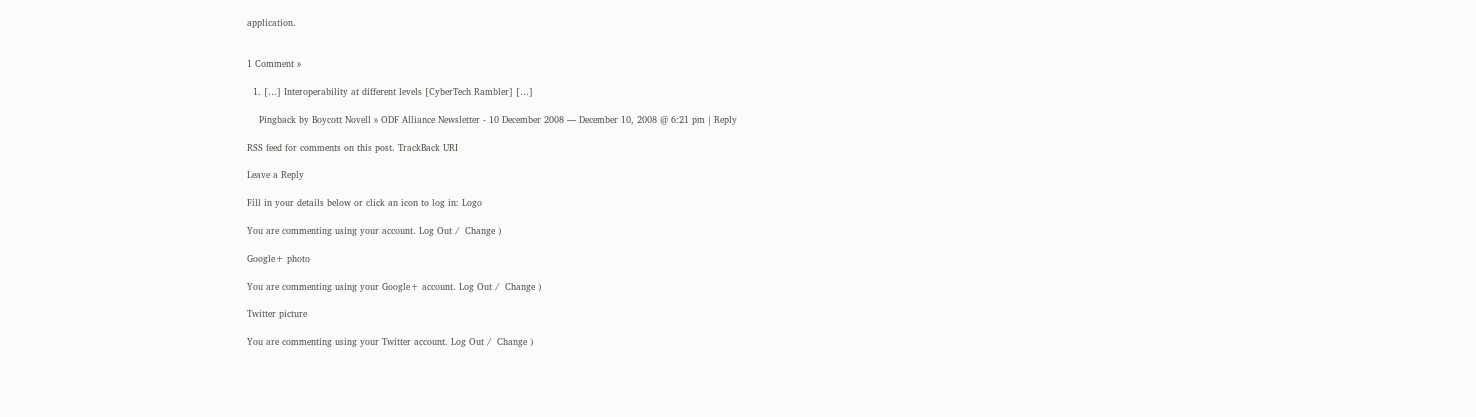application.


1 Comment »

  1. […] Interoperability at different levels [CyberTech Rambler] […]

    Pingback by Boycott Novell » ODF Alliance Newsletter - 10 December 2008 — December 10, 2008 @ 6:21 pm | Reply

RSS feed for comments on this post. TrackBack URI

Leave a Reply

Fill in your details below or click an icon to log in: Logo

You are commenting using your account. Log Out /  Change )

Google+ photo

You are commenting using your Google+ account. Log Out /  Change )

Twitter picture

You are commenting using your Twitter account. Log Out /  Change )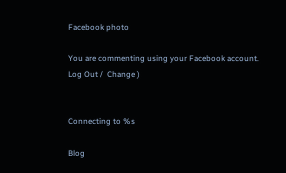Facebook photo

You are commenting using your Facebook account. Log Out /  Change )


Connecting to %s

Blog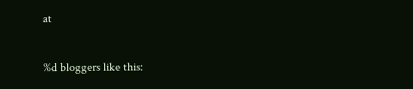at

%d bloggers like this: